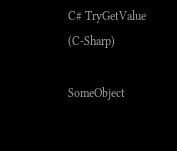C# TryGetValue (C-Sharp)

SomeObject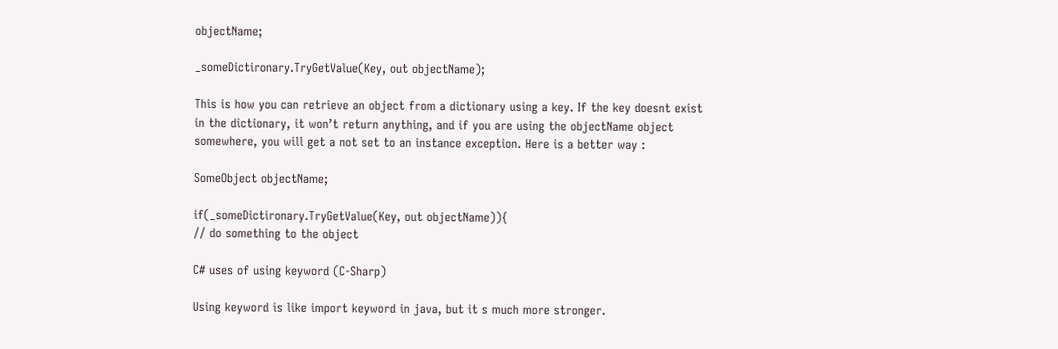objectName;

_someDictironary.TryGetValue(Key, out objectName);

This is how you can retrieve an object from a dictionary using a key. If the key doesnt exist in the dictionary, it won’t return anything, and if you are using the objectName object somewhere, you will get a not set to an instance exception. Here is a better way :

SomeObject objectName;

if(_someDictironary.TryGetValue(Key, out objectName)){
// do something to the object

C# uses of using keyword (C-Sharp)

Using keyword is like import keyword in java, but it s much more stronger.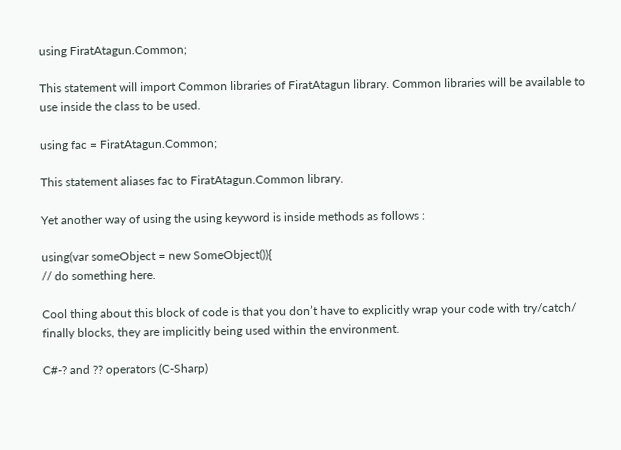using FiratAtagun.Common;

This statement will import Common libraries of FiratAtagun library. Common libraries will be available to use inside the class to be used.

using fac = FiratAtagun.Common;

This statement aliases fac to FiratAtagun.Common library.

Yet another way of using the using keyword is inside methods as follows :

using(var someObject = new SomeObject()){
// do something here.

Cool thing about this block of code is that you don’t have to explicitly wrap your code with try/catch/ finally blocks, they are implicitly being used within the environment.

C#-? and ?? operators (C-Sharp)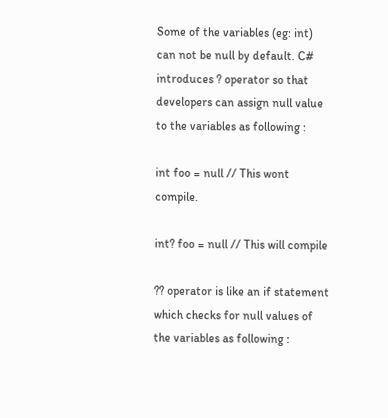Some of the variables (eg: int) can not be null by default. C# introduces ? operator so that developers can assign null value to the variables as following :

int foo = null // This wont compile.

int? foo = null // This will compile

?? operator is like an if statement which checks for null values of the variables as following :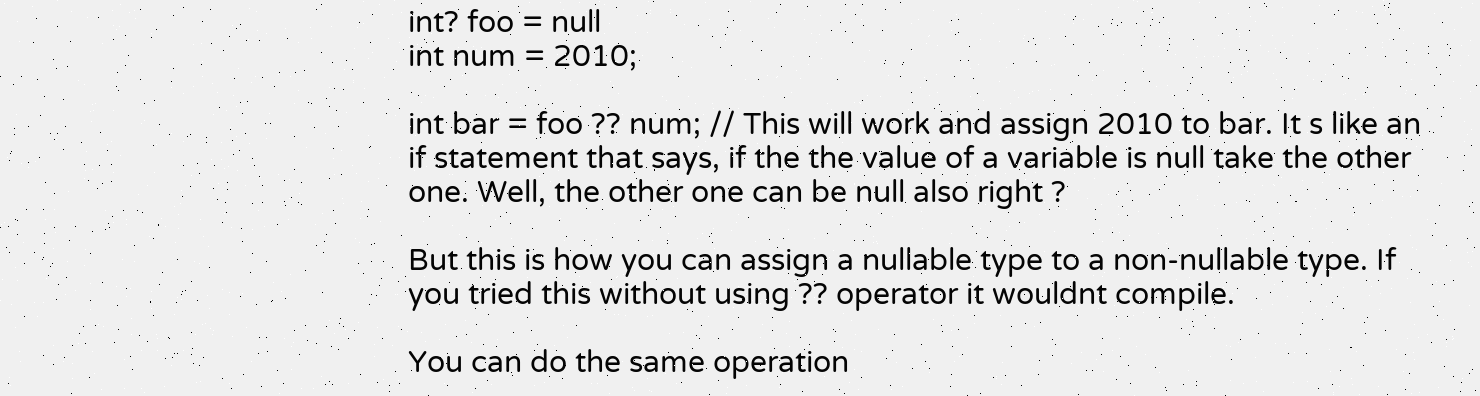int? foo = null
int num = 2010;

int bar = foo ?? num; // This will work and assign 2010 to bar. It s like an if statement that says, if the the value of a variable is null take the other one. Well, the other one can be null also right ?

But this is how you can assign a nullable type to a non-nullable type. If you tried this without using ?? operator it wouldnt compile.

You can do the same operation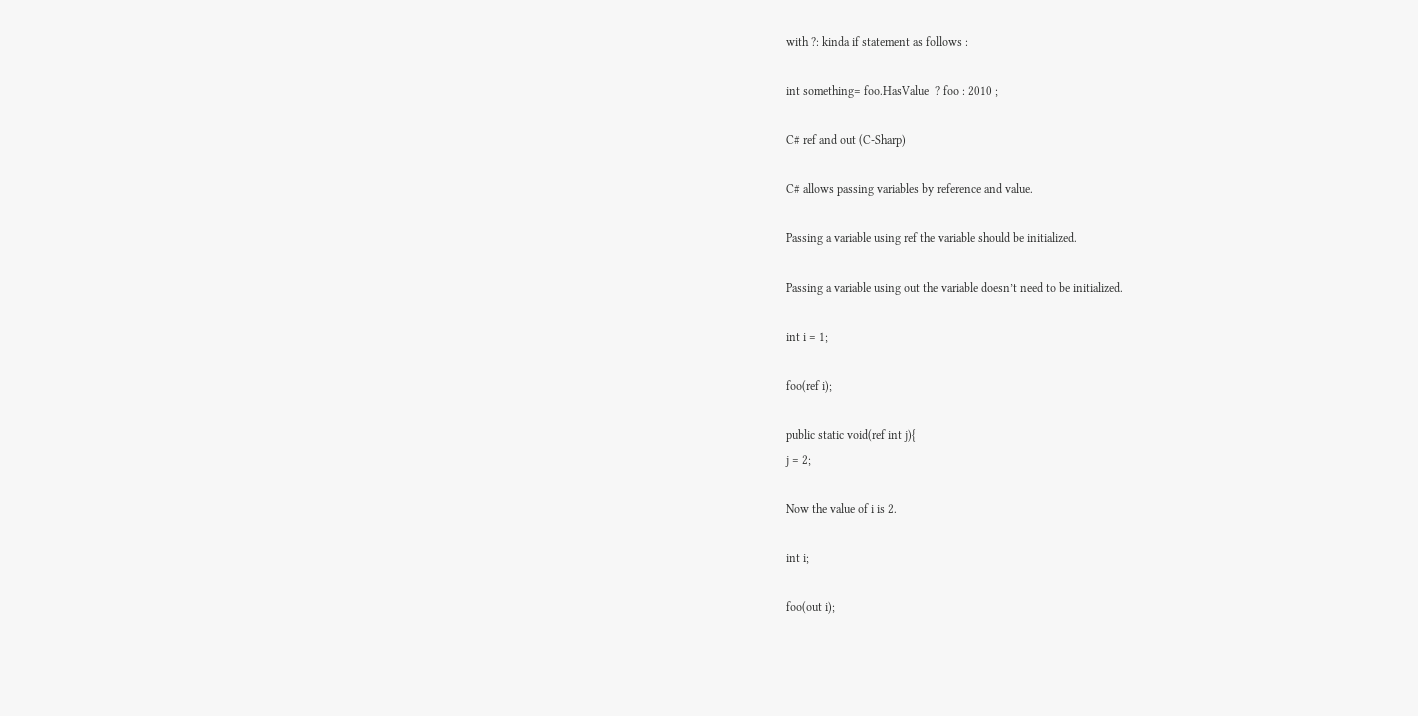with ?: kinda if statement as follows :

int something= foo.HasValue  ? foo : 2010 ;

C# ref and out (C-Sharp)

C# allows passing variables by reference and value.

Passing a variable using ref the variable should be initialized.

Passing a variable using out the variable doesn’t need to be initialized.

int i = 1;

foo(ref i);

public static void(ref int j){
j = 2;

Now the value of i is 2.

int i;

foo(out i);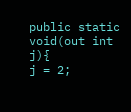public static void(out int j){
j = 2;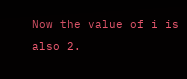Now the value of i is also 2.